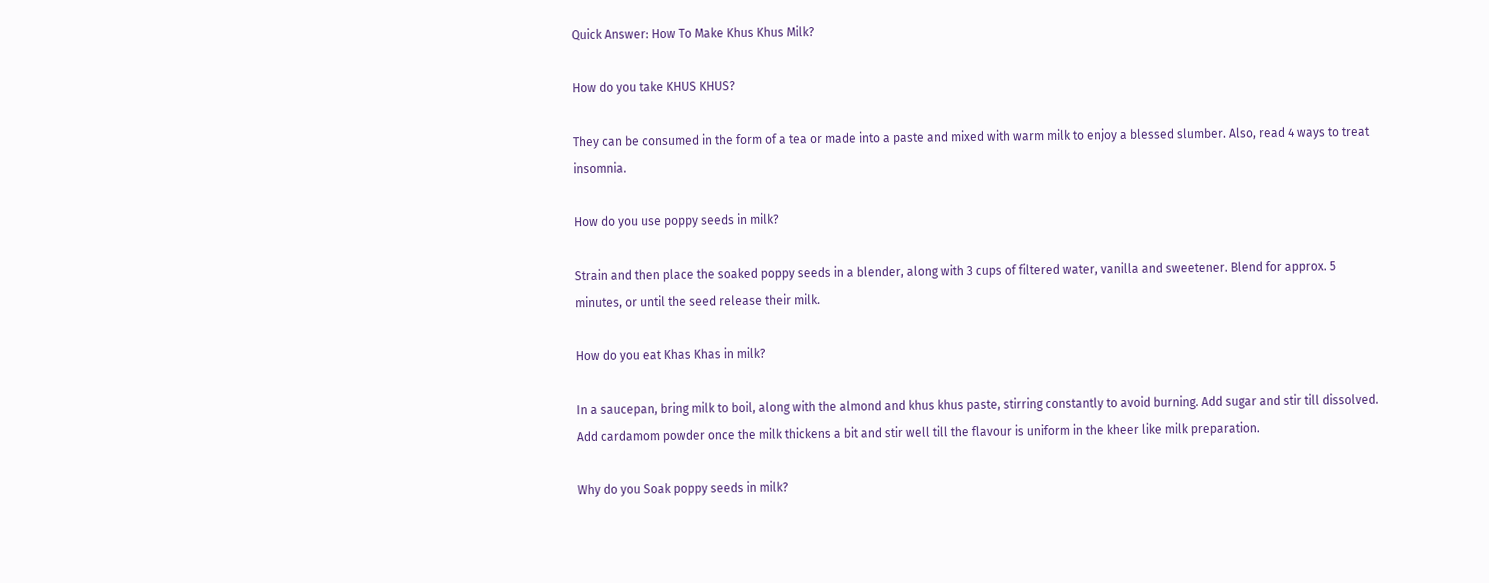Quick Answer: How To Make Khus Khus Milk?

How do you take KHUS KHUS?

They can be consumed in the form of a tea or made into a paste and mixed with warm milk to enjoy a blessed slumber. Also, read 4 ways to treat insomnia.

How do you use poppy seeds in milk?

Strain and then place the soaked poppy seeds in a blender, along with 3 cups of filtered water, vanilla and sweetener. Blend for approx. 5 minutes, or until the seed release their milk.

How do you eat Khas Khas in milk?

In a saucepan, bring milk to boil, along with the almond and khus khus paste, stirring constantly to avoid burning. Add sugar and stir till dissolved. Add cardamom powder once the milk thickens a bit and stir well till the flavour is uniform in the kheer like milk preparation.

Why do you Soak poppy seeds in milk?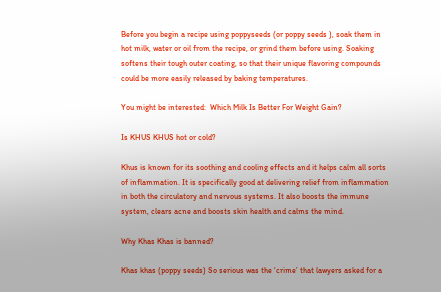Before you begin a recipe using poppyseeds (or poppy seeds ), soak them in hot milk, water or oil from the recipe, or grind them before using. Soaking softens their tough outer coating, so that their unique flavoring compounds could be more easily released by baking temperatures.

You might be interested:  Which Milk Is Better For Weight Gain?

Is KHUS KHUS hot or cold?

Khus is known for its soothing and cooling effects and it helps calm all sorts of inflammation. It is specifically good at delivering relief from inflammation in both the circulatory and nervous systems. It also boosts the immune system, clears acne and boosts skin health and calms the mind.

Why Khas Khas is banned?

Khas khas (poppy seeds) So serious was the ‘crime’ that lawyers asked for a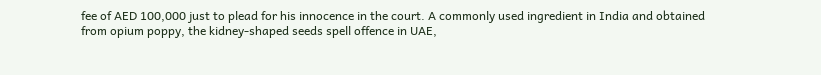fee of AED 100,000 just to plead for his innocence in the court. A commonly used ingredient in India and obtained from opium poppy, the kidney-shaped seeds spell offence in UAE,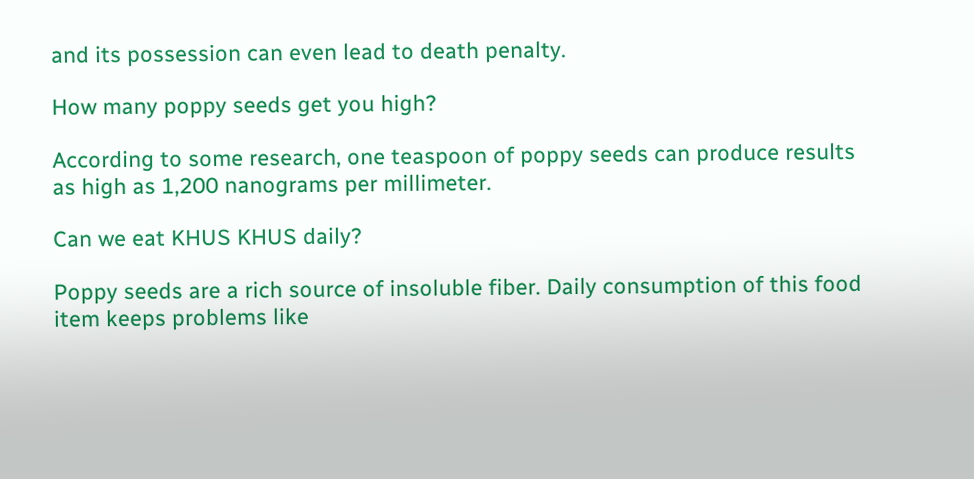and its possession can even lead to death penalty.

How many poppy seeds get you high?

According to some research, one teaspoon of poppy seeds can produce results as high as 1,200 nanograms per millimeter.

Can we eat KHUS KHUS daily?

Poppy seeds are a rich source of insoluble fiber. Daily consumption of this food item keeps problems like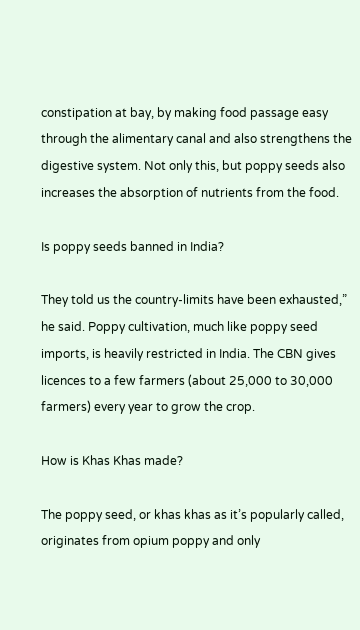constipation at bay, by making food passage easy through the alimentary canal and also strengthens the digestive system. Not only this, but poppy seeds also increases the absorption of nutrients from the food.

Is poppy seeds banned in India?

They told us the country-limits have been exhausted,” he said. Poppy cultivation, much like poppy seed imports, is heavily restricted in India. The CBN gives licences to a few farmers (about 25,000 to 30,000 farmers) every year to grow the crop.

How is Khas Khas made?

The poppy seed, or khas khas as it’s popularly called, originates from opium poppy and only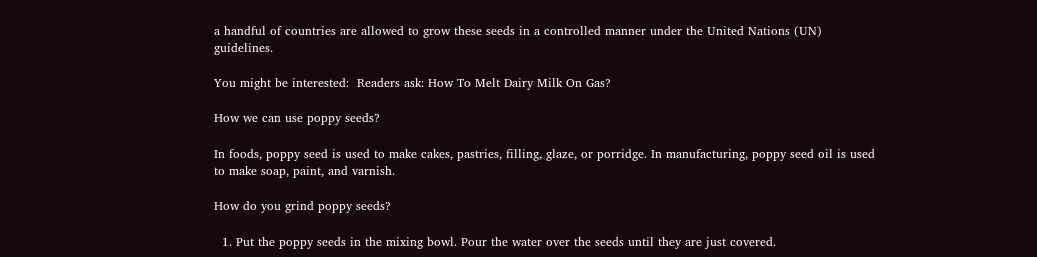a handful of countries are allowed to grow these seeds in a controlled manner under the United Nations (UN) guidelines.

You might be interested:  Readers ask: How To Melt Dairy Milk On Gas?

How we can use poppy seeds?

In foods, poppy seed is used to make cakes, pastries, filling, glaze, or porridge. In manufacturing, poppy seed oil is used to make soap, paint, and varnish.

How do you grind poppy seeds?

  1. Put the poppy seeds in the mixing bowl. Pour the water over the seeds until they are just covered.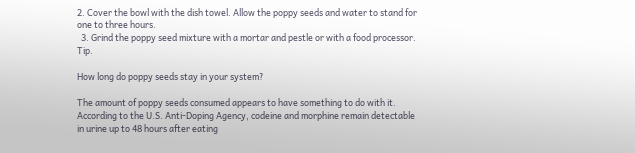2. Cover the bowl with the dish towel. Allow the poppy seeds and water to stand for one to three hours.
  3. Grind the poppy seed mixture with a mortar and pestle or with a food processor. Tip.

How long do poppy seeds stay in your system?

The amount of poppy seeds consumed appears to have something to do with it. According to the U.S. Anti-Doping Agency, codeine and morphine remain detectable in urine up to 48 hours after eating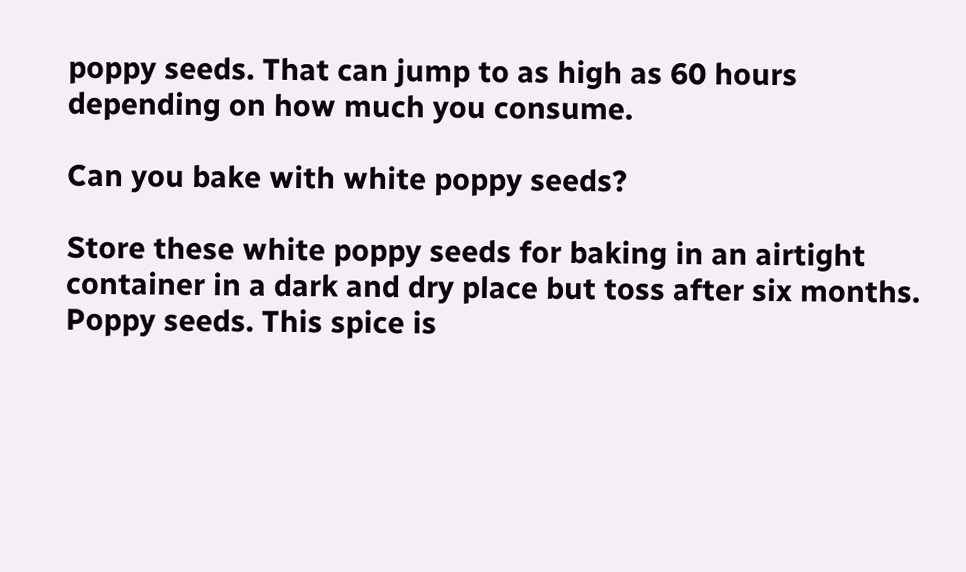poppy seeds. That can jump to as high as 60 hours depending on how much you consume.

Can you bake with white poppy seeds?

Store these white poppy seeds for baking in an airtight container in a dark and dry place but toss after six months. Poppy seeds. This spice is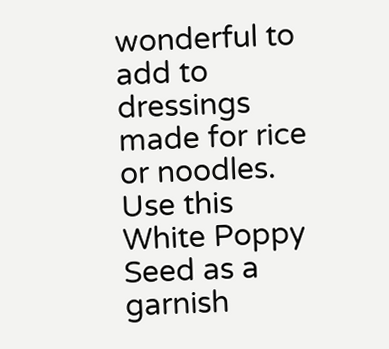wonderful to add to dressings made for rice or noodles. Use this White Poppy Seed as a garnish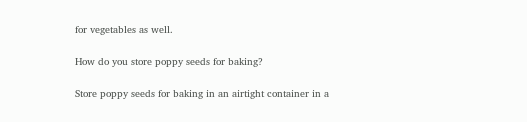for vegetables as well.

How do you store poppy seeds for baking?

Store poppy seeds for baking in an airtight container in a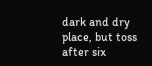dark and dry place, but toss after six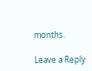months.

Leave a Reply